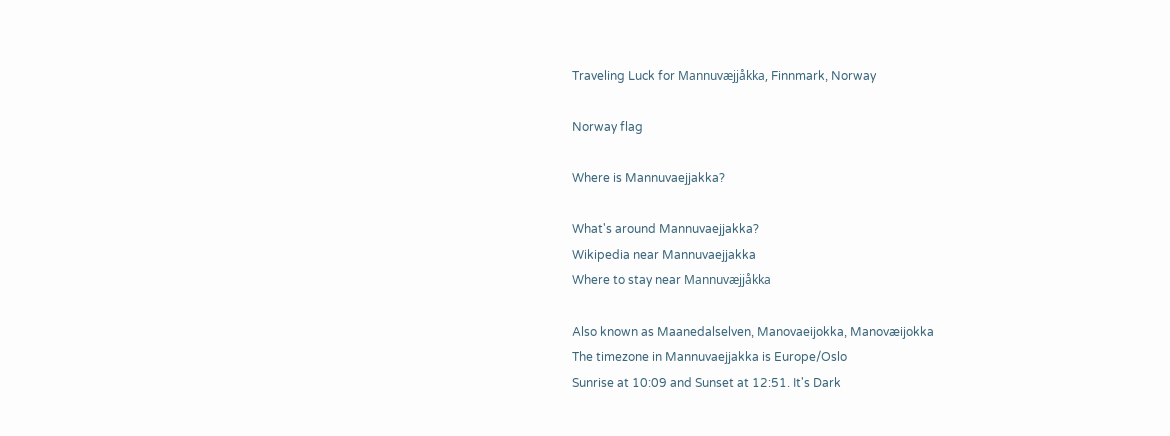Traveling Luck for Mannuvæjjåkka, Finnmark, Norway

Norway flag

Where is Mannuvaejjakka?

What's around Mannuvaejjakka?
Wikipedia near Mannuvaejjakka
Where to stay near Mannuvæjjåkka

Also known as Maanedalselven, Manovaeijokka, Manovæijokka
The timezone in Mannuvaejjakka is Europe/Oslo
Sunrise at 10:09 and Sunset at 12:51. It's Dark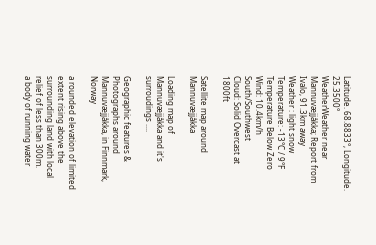Latitude. 68.8833°, Longitude. 25.3500°
WeatherWeather near Mannuvæjjåkka; Report from Ivalo, 91.3km away
Weather : light snow
Temperature: -13°C / 9°F Temperature Below Zero
Wind: 10.4km/h South/Southwest
Cloud: Solid Overcast at 1800ft

Satellite map around Mannuvæjjåkka

Loading map of Mannuvæjjåkka and it's surroudings ....

Geographic features & Photographs around Mannuvæjjåkka, in Finnmark, Norway

a rounded elevation of limited extent rising above the surrounding land with local relief of less than 300m.
a body of running water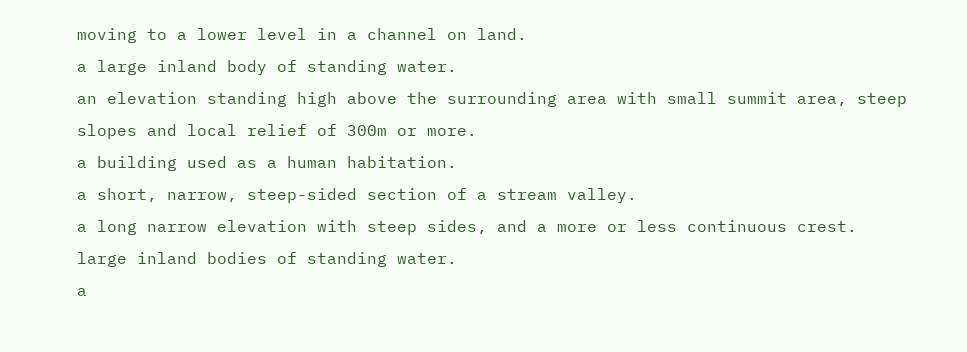moving to a lower level in a channel on land.
a large inland body of standing water.
an elevation standing high above the surrounding area with small summit area, steep slopes and local relief of 300m or more.
a building used as a human habitation.
a short, narrow, steep-sided section of a stream valley.
a long narrow elevation with steep sides, and a more or less continuous crest.
large inland bodies of standing water.
a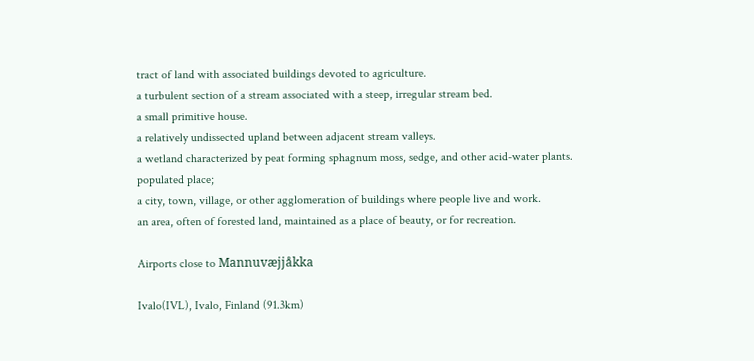tract of land with associated buildings devoted to agriculture.
a turbulent section of a stream associated with a steep, irregular stream bed.
a small primitive house.
a relatively undissected upland between adjacent stream valleys.
a wetland characterized by peat forming sphagnum moss, sedge, and other acid-water plants.
populated place;
a city, town, village, or other agglomeration of buildings where people live and work.
an area, often of forested land, maintained as a place of beauty, or for recreation.

Airports close to Mannuvæjjåkka

Ivalo(IVL), Ivalo, Finland (91.3km)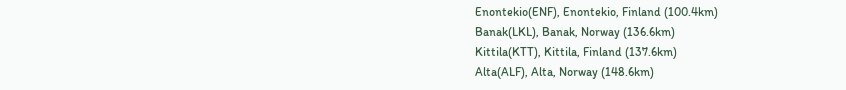Enontekio(ENF), Enontekio, Finland (100.4km)
Banak(LKL), Banak, Norway (136.6km)
Kittila(KTT), Kittila, Finland (137.6km)
Alta(ALF), Alta, Norway (148.6km)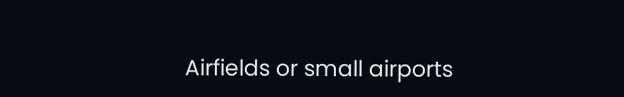Airfields or small airports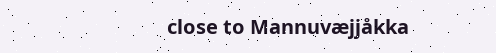close to Mannuvæjjåkka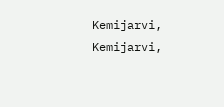Kemijarvi, Kemijarvi,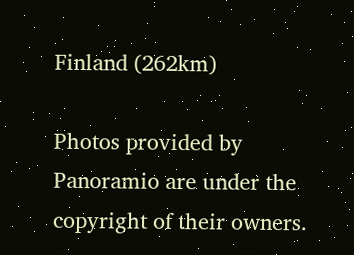Finland (262km)

Photos provided by Panoramio are under the copyright of their owners.